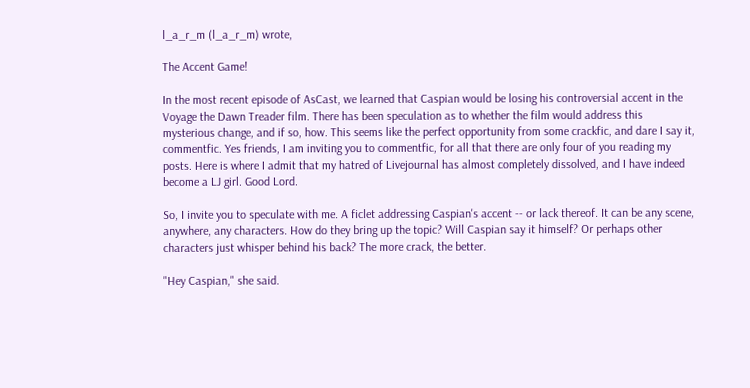l_a_r_m (l_a_r_m) wrote,

The Accent Game!

In the most recent episode of AsCast, we learned that Caspian would be losing his controversial accent in the Voyage the Dawn Treader film. There has been speculation as to whether the film would address this mysterious change, and if so, how. This seems like the perfect opportunity from some crackfic, and dare I say it, commentfic. Yes friends, I am inviting you to commentfic, for all that there are only four of you reading my posts. Here is where I admit that my hatred of Livejournal has almost completely dissolved, and I have indeed become a LJ girl. Good Lord.

So, I invite you to speculate with me. A ficlet addressing Caspian's accent -- or lack thereof. It can be any scene, anywhere, any characters. How do they bring up the topic? Will Caspian say it himself? Or perhaps other characters just whisper behind his back? The more crack, the better.

"Hey Caspian," she said.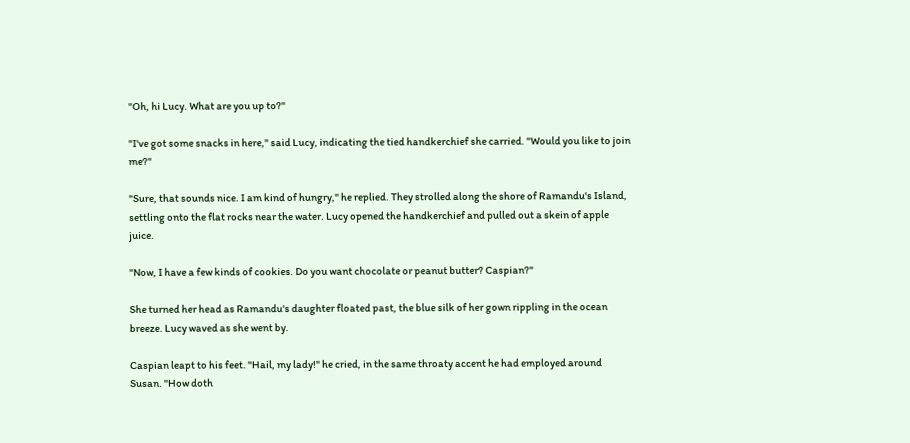"Oh, hi Lucy. What are you up to?"

"I've got some snacks in here," said Lucy, indicating the tied handkerchief she carried. "Would you like to join me?"

"Sure, that sounds nice. I am kind of hungry," he replied. They strolled along the shore of Ramandu's Island, settling onto the flat rocks near the water. Lucy opened the handkerchief and pulled out a skein of apple juice.

"Now, I have a few kinds of cookies. Do you want chocolate or peanut butter? Caspian?"

She turned her head as Ramandu's daughter floated past, the blue silk of her gown rippling in the ocean breeze. Lucy waved as she went by.

Caspian leapt to his feet. "Hail, my lady!" he cried, in the same throaty accent he had employed around Susan. "How doth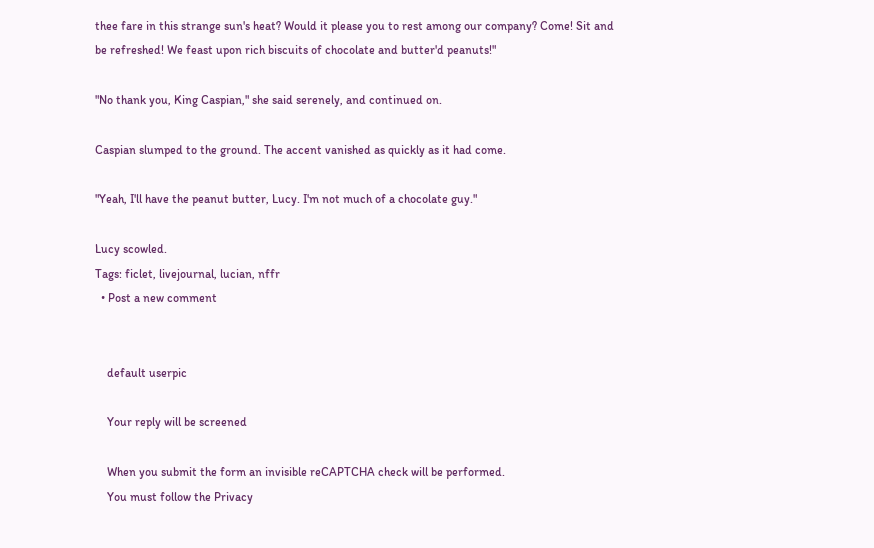thee fare in this strange sun's heat? Would it please you to rest among our company? Come! Sit and be refreshed! We feast upon rich biscuits of chocolate and butter'd peanuts!"

"No thank you, King Caspian," she said serenely, and continued on.

Caspian slumped to the ground. The accent vanished as quickly as it had come.

"Yeah, I'll have the peanut butter, Lucy. I'm not much of a chocolate guy."

Lucy scowled.
Tags: ficlet, livejournal, lucian, nffr
  • Post a new comment


    default userpic

    Your reply will be screened

    When you submit the form an invisible reCAPTCHA check will be performed.
    You must follow the Privacy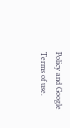Policy and Google Terms of use.